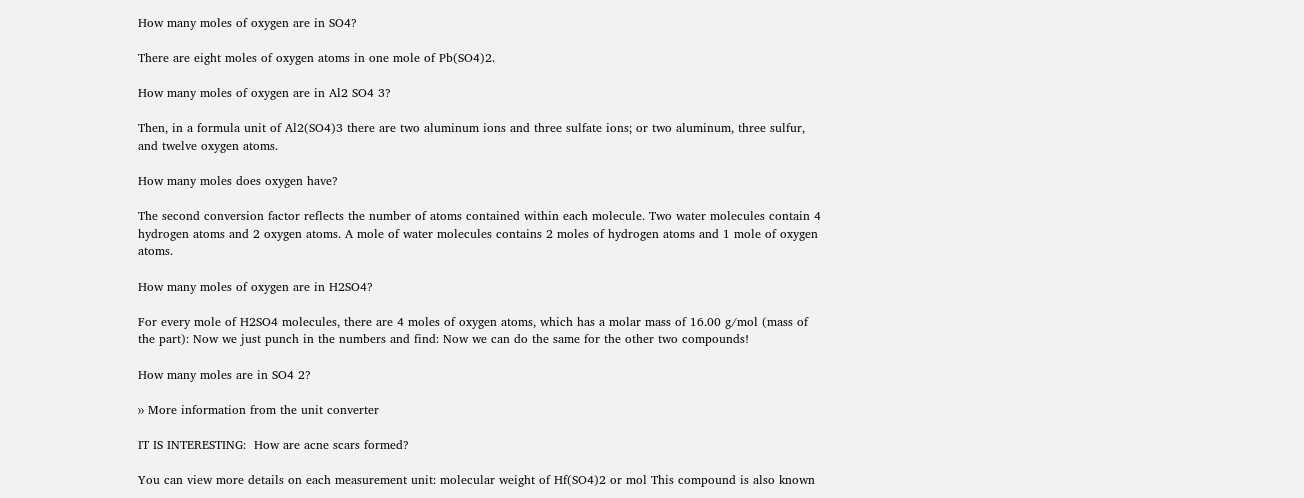How many moles of oxygen are in SO4?

There are eight moles of oxygen atoms in one mole of Pb(SO4)2.

How many moles of oxygen are in Al2 SO4 3?

Then, in a formula unit of Al2(SO4)3 there are two aluminum ions and three sulfate ions; or two aluminum, three sulfur, and twelve oxygen atoms.

How many moles does oxygen have?

The second conversion factor reflects the number of atoms contained within each molecule. Two water molecules contain 4 hydrogen atoms and 2 oxygen atoms. A mole of water molecules contains 2 moles of hydrogen atoms and 1 mole of oxygen atoms.

How many moles of oxygen are in H2SO4?

For every mole of H2SO4 molecules, there are 4 moles of oxygen atoms, which has a molar mass of 16.00 g/mol (mass of the part): Now we just punch in the numbers and find: Now we can do the same for the other two compounds!

How many moles are in SO4 2?

›› More information from the unit converter

IT IS INTERESTING:  How are acne scars formed?

You can view more details on each measurement unit: molecular weight of Hf(SO4)2 or mol This compound is also known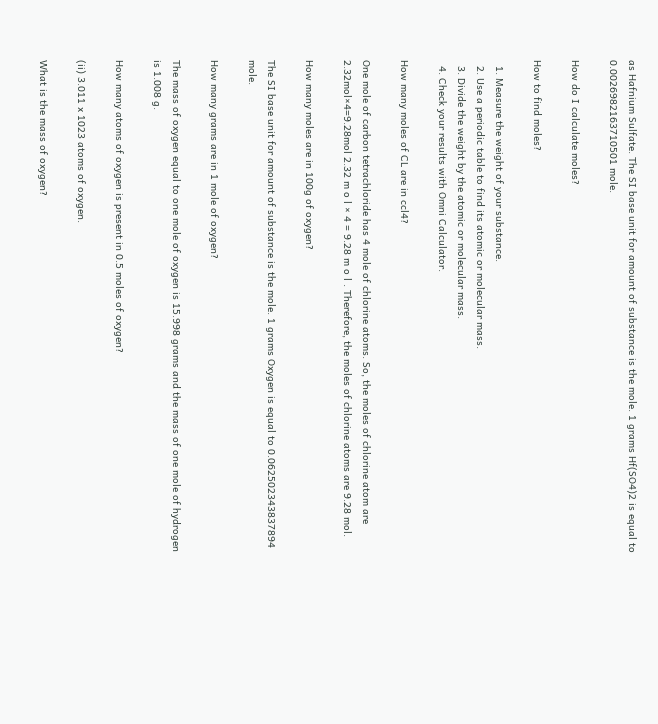as Hafnium Sulfate. The SI base unit for amount of substance is the mole. 1 grams Hf(SO4)2 is equal to 0.0026982163710501 mole.

How do I calculate moles?

How to find moles?

  1. Measure the weight of your substance.
  2. Use a periodic table to find its atomic or molecular mass.
  3. Divide the weight by the atomic or molecular mass.
  4. Check your results with Omni Calculator.

How many moles of CL are in ccl4?

One mole of carbon tetrachloride has 4 mole of chlorine atoms. So, the moles of chlorine atom are 2.32mol×4=9.28mol 2.32 m o l × 4 = 9.28 m o l . Therefore, the moles of chlorine atoms are 9.28 mol.

How many moles are in 100g of oxygen?

The SI base unit for amount of substance is the mole. 1 grams Oxygen is equal to 0.062502343837894 mole.

How many grams are in 1 mole of oxygen?

The mass of oxygen equal to one mole of oxygen is 15.998 grams and the mass of one mole of hydrogen is 1.008 g.

How many atoms of oxygen is present in 0.5 moles of oxygen?

(ii) 3.011 x 1023 atoms of oxygen.

What is the mass of oxygen?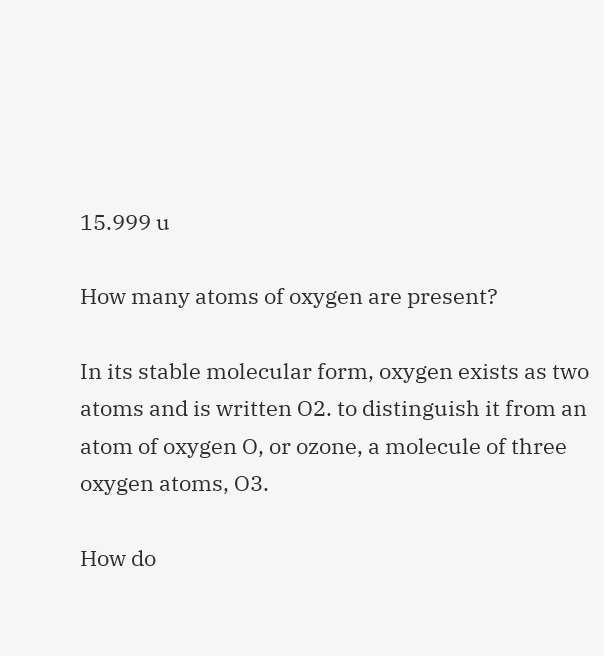15.999 u

How many atoms of oxygen are present?

In its stable molecular form, oxygen exists as two atoms and is written O2. to distinguish it from an atom of oxygen O, or ozone, a molecule of three oxygen atoms, O3.

How do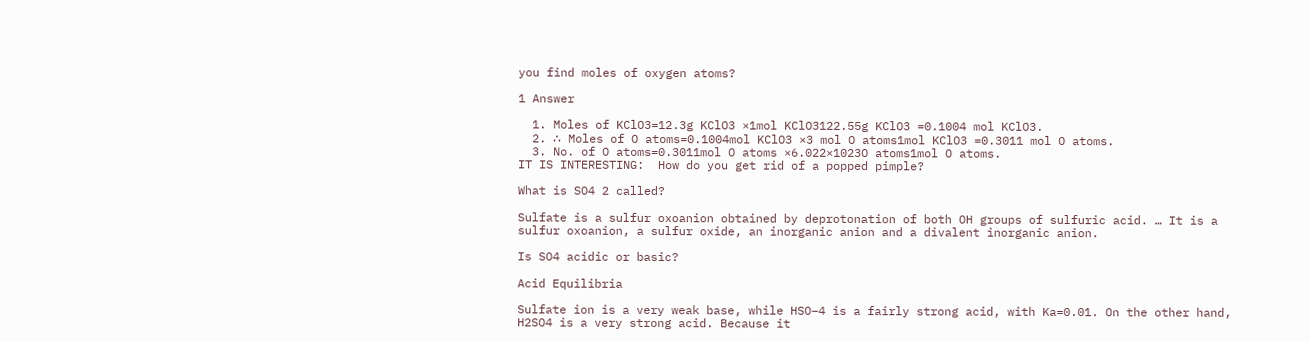you find moles of oxygen atoms?

1 Answer

  1. Moles of KClO3=12.3g KClO3 ×1mol KClO3122.55g KClO3 =0.1004 mol KClO3.
  2. ∴ Moles of O atoms=0.1004mol KClO3 ×3 mol O atoms1mol KClO3 =0.3011 mol O atoms.
  3. No. of O atoms=0.3011mol O atoms ×6.022×1023O atoms1mol O atoms.
IT IS INTERESTING:  How do you get rid of a popped pimple?

What is SO4 2 called?

Sulfate is a sulfur oxoanion obtained by deprotonation of both OH groups of sulfuric acid. … It is a sulfur oxoanion, a sulfur oxide, an inorganic anion and a divalent inorganic anion.

Is SO4 acidic or basic?

Acid Equilibria

Sulfate ion is a very weak base, while HSO−4 is a fairly strong acid, with Ka=0.01. On the other hand, H2SO4 is a very strong acid. Because it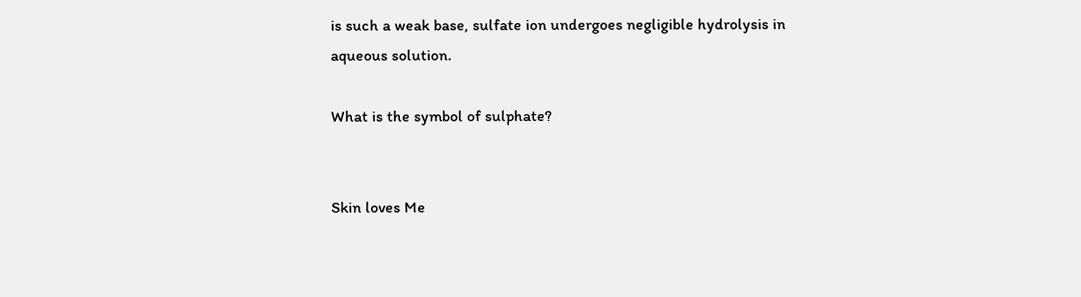is such a weak base, sulfate ion undergoes negligible hydrolysis in aqueous solution.

What is the symbol of sulphate?


Skin loves Me